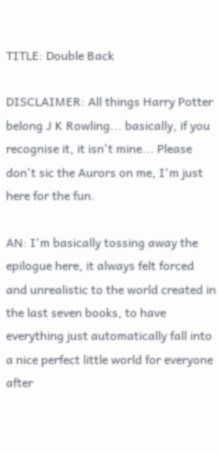TITLE: Double Back

DISCLAIMER: All things Harry Potter belong J K Rowling... basically, if you recognise it, it isn't mine... Please don't sic the Aurors on me, I'm just here for the fun.

AN: I'm basically tossing away the epilogue here, it always felt forced and unrealistic to the world created in the last seven books, to have everything just automatically fall into a nice perfect little world for everyone after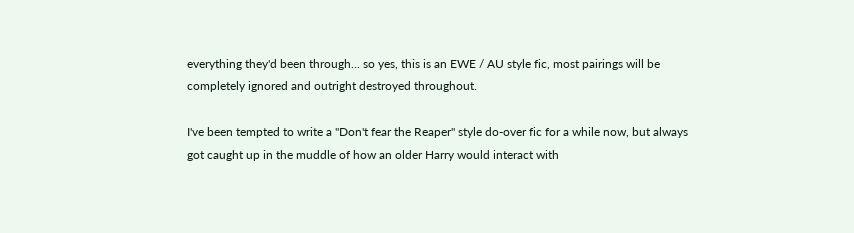everything they'd been through... so yes, this is an EWE / AU style fic, most pairings will be completely ignored and outright destroyed throughout.

I've been tempted to write a "Don't fear the Reaper" style do-over fic for a while now, but always got caught up in the muddle of how an older Harry would interact with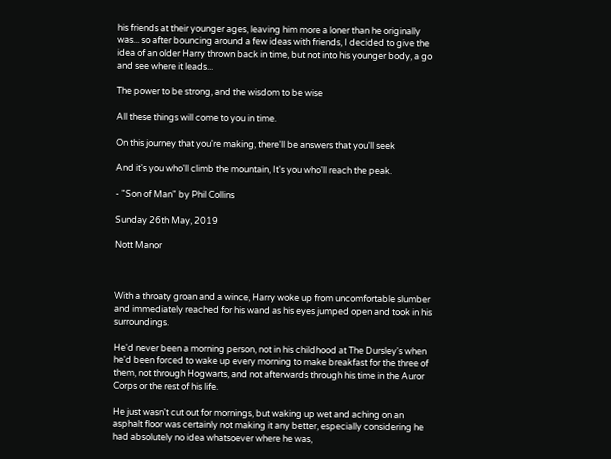his friends at their younger ages, leaving him more a loner than he originally was... so after bouncing around a few ideas with friends, I decided to give the idea of an older Harry thrown back in time, but not into his younger body, a go and see where it leads...

The power to be strong, and the wisdom to be wise

All these things will come to you in time.

On this journey that you're making, there'll be answers that you'll seek

And it's you who'll climb the mountain, It's you who'll reach the peak.

- "Son of Man" by Phil Collins

Sunday 26th May, 2019

Nott Manor



With a throaty groan and a wince, Harry woke up from uncomfortable slumber and immediately reached for his wand as his eyes jumped open and took in his surroundings.

He'd never been a morning person, not in his childhood at The Dursley's when he'd been forced to wake up every morning to make breakfast for the three of them, not through Hogwarts, and not afterwards through his time in the Auror Corps or the rest of his life.

He just wasn't cut out for mornings, but waking up wet and aching on an asphalt floor was certainly not making it any better, especially considering he had absolutely no idea whatsoever where he was,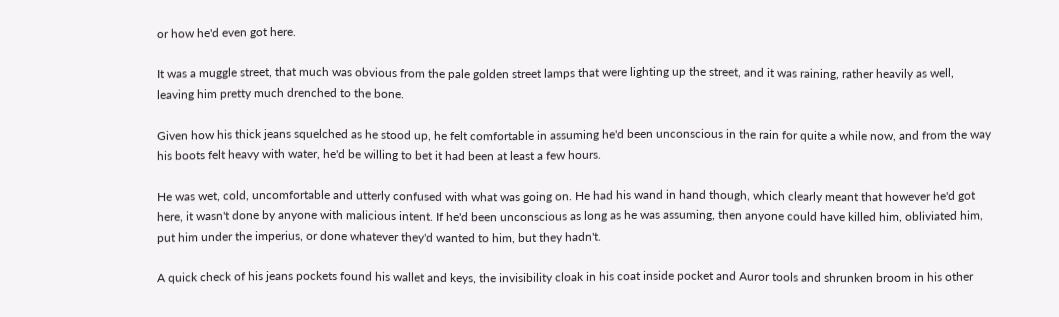or how he'd even got here.

It was a muggle street, that much was obvious from the pale golden street lamps that were lighting up the street, and it was raining, rather heavily as well, leaving him pretty much drenched to the bone.

Given how his thick jeans squelched as he stood up, he felt comfortable in assuming he'd been unconscious in the rain for quite a while now, and from the way his boots felt heavy with water, he'd be willing to bet it had been at least a few hours.

He was wet, cold, uncomfortable and utterly confused with what was going on. He had his wand in hand though, which clearly meant that however he'd got here, it wasn't done by anyone with malicious intent. If he'd been unconscious as long as he was assuming, then anyone could have killed him, obliviated him, put him under the imperius, or done whatever they'd wanted to him, but they hadn't.

A quick check of his jeans pockets found his wallet and keys, the invisibility cloak in his coat inside pocket and Auror tools and shrunken broom in his other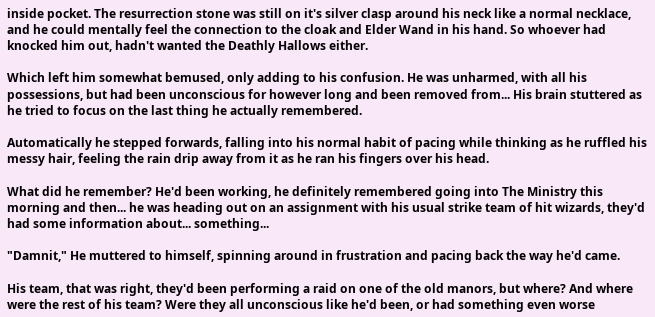inside pocket. The resurrection stone was still on it's silver clasp around his neck like a normal necklace, and he could mentally feel the connection to the cloak and Elder Wand in his hand. So whoever had knocked him out, hadn't wanted the Deathly Hallows either.

Which left him somewhat bemused, only adding to his confusion. He was unharmed, with all his possessions, but had been unconscious for however long and been removed from... His brain stuttered as he tried to focus on the last thing he actually remembered.

Automatically he stepped forwards, falling into his normal habit of pacing while thinking as he ruffled his messy hair, feeling the rain drip away from it as he ran his fingers over his head.

What did he remember? He'd been working, he definitely remembered going into The Ministry this morning and then... he was heading out on an assignment with his usual strike team of hit wizards, they'd had some information about... something...

"Damnit," He muttered to himself, spinning around in frustration and pacing back the way he'd came.

His team, that was right, they'd been performing a raid on one of the old manors, but where? And where were the rest of his team? Were they all unconscious like he'd been, or had something even worse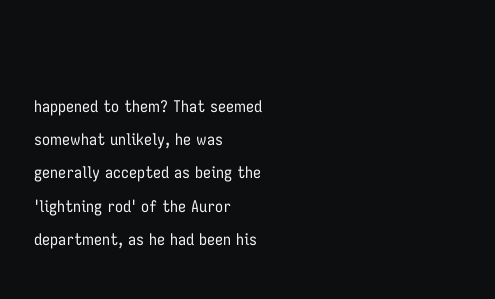happened to them? That seemed somewhat unlikely, he was generally accepted as being the 'lightning rod' of the Auror department, as he had been his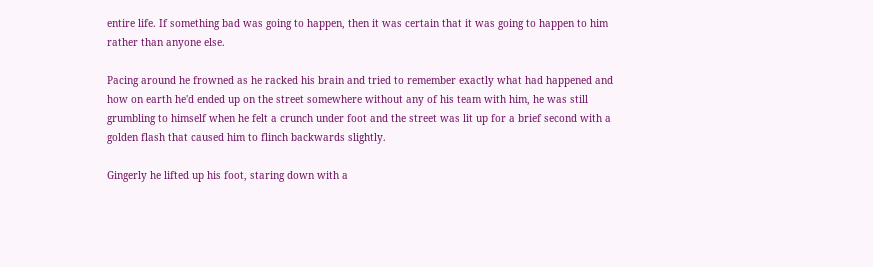entire life. If something bad was going to happen, then it was certain that it was going to happen to him rather than anyone else.

Pacing around he frowned as he racked his brain and tried to remember exactly what had happened and how on earth he'd ended up on the street somewhere without any of his team with him, he was still grumbling to himself when he felt a crunch under foot and the street was lit up for a brief second with a golden flash that caused him to flinch backwards slightly.

Gingerly he lifted up his foot, staring down with a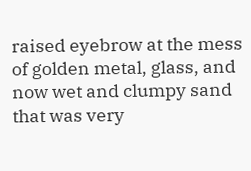raised eyebrow at the mess of golden metal, glass, and now wet and clumpy sand that was very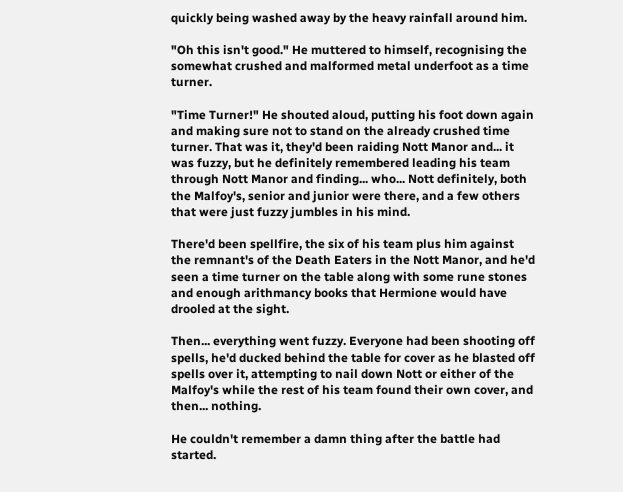quickly being washed away by the heavy rainfall around him.

"Oh this isn't good." He muttered to himself, recognising the somewhat crushed and malformed metal underfoot as a time turner.

"Time Turner!" He shouted aloud, putting his foot down again and making sure not to stand on the already crushed time turner. That was it, they'd been raiding Nott Manor and... it was fuzzy, but he definitely remembered leading his team through Nott Manor and finding... who... Nott definitely, both the Malfoy's, senior and junior were there, and a few others that were just fuzzy jumbles in his mind.

There'd been spellfire, the six of his team plus him against the remnant's of the Death Eaters in the Nott Manor, and he'd seen a time turner on the table along with some rune stones and enough arithmancy books that Hermione would have drooled at the sight.

Then... everything went fuzzy. Everyone had been shooting off spells, he'd ducked behind the table for cover as he blasted off spells over it, attempting to nail down Nott or either of the Malfoy's while the rest of his team found their own cover, and then... nothing.

He couldn't remember a damn thing after the battle had started.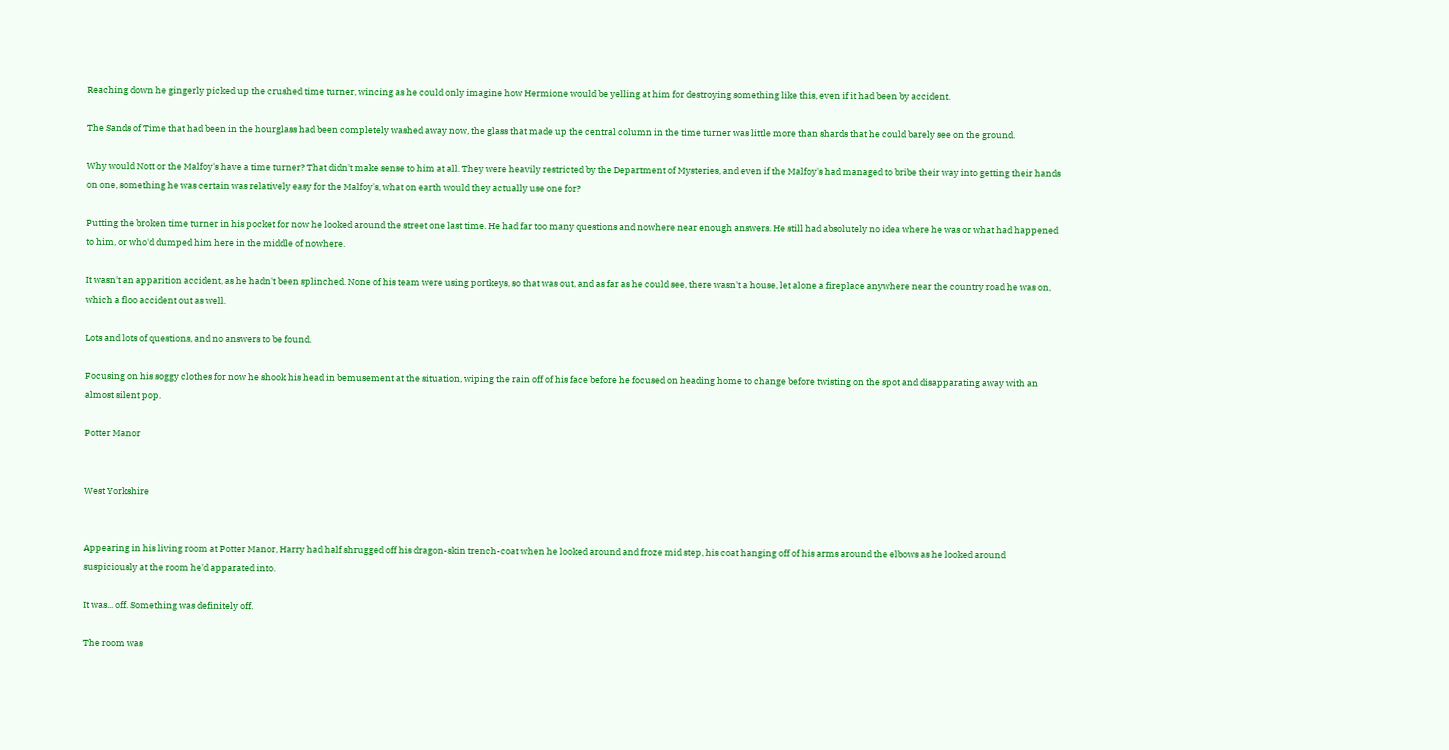Reaching down he gingerly picked up the crushed time turner, wincing as he could only imagine how Hermione would be yelling at him for destroying something like this, even if it had been by accident.

The Sands of Time that had been in the hourglass had been completely washed away now, the glass that made up the central column in the time turner was little more than shards that he could barely see on the ground.

Why would Nott or the Malfoy's have a time turner? That didn't make sense to him at all. They were heavily restricted by the Department of Mysteries, and even if the Malfoy's had managed to bribe their way into getting their hands on one, something he was certain was relatively easy for the Malfoy's, what on earth would they actually use one for?

Putting the broken time turner in his pocket for now he looked around the street one last time. He had far too many questions and nowhere near enough answers. He still had absolutely no idea where he was or what had happened to him, or who'd dumped him here in the middle of nowhere.

It wasn't an apparition accident, as he hadn't been splinched. None of his team were using portkeys, so that was out, and as far as he could see, there wasn't a house, let alone a fireplace anywhere near the country road he was on, which a floo accident out as well.

Lots and lots of questions, and no answers to be found.

Focusing on his soggy clothes for now he shook his head in bemusement at the situation, wiping the rain off of his face before he focused on heading home to change before twisting on the spot and disapparating away with an almost silent pop.

Potter Manor


West Yorkshire


Appearing in his living room at Potter Manor, Harry had half shrugged off his dragon-skin trench-coat when he looked around and froze mid step, his coat hanging off of his arms around the elbows as he looked around suspiciously at the room he'd apparated into.

It was... off. Something was definitely off.

The room was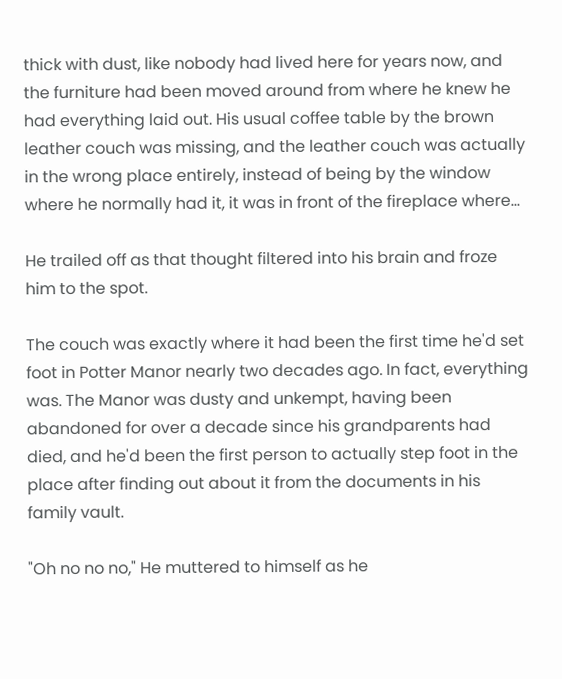thick with dust, like nobody had lived here for years now, and the furniture had been moved around from where he knew he had everything laid out. His usual coffee table by the brown leather couch was missing, and the leather couch was actually in the wrong place entirely, instead of being by the window where he normally had it, it was in front of the fireplace where...

He trailed off as that thought filtered into his brain and froze him to the spot.

The couch was exactly where it had been the first time he'd set foot in Potter Manor nearly two decades ago. In fact, everything was. The Manor was dusty and unkempt, having been abandoned for over a decade since his grandparents had died, and he'd been the first person to actually step foot in the place after finding out about it from the documents in his family vault.

"Oh no no no," He muttered to himself as he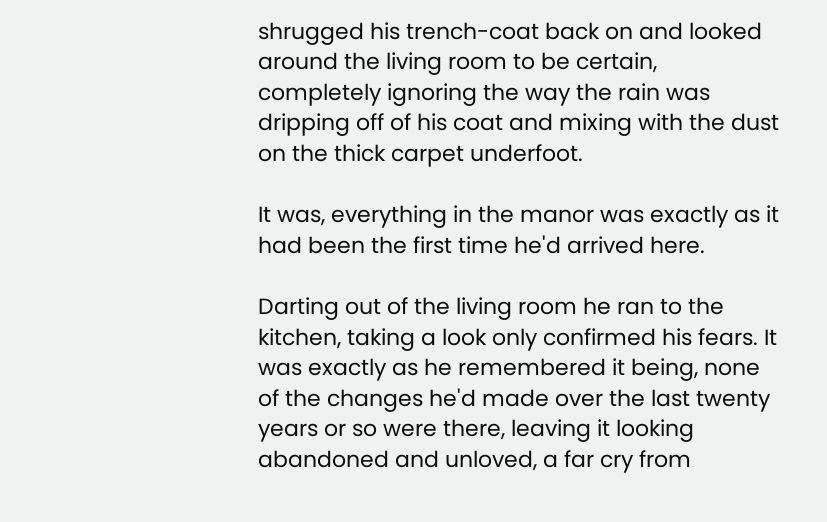shrugged his trench-coat back on and looked around the living room to be certain, completely ignoring the way the rain was dripping off of his coat and mixing with the dust on the thick carpet underfoot.

It was, everything in the manor was exactly as it had been the first time he'd arrived here.

Darting out of the living room he ran to the kitchen, taking a look only confirmed his fears. It was exactly as he remembered it being, none of the changes he'd made over the last twenty years or so were there, leaving it looking abandoned and unloved, a far cry from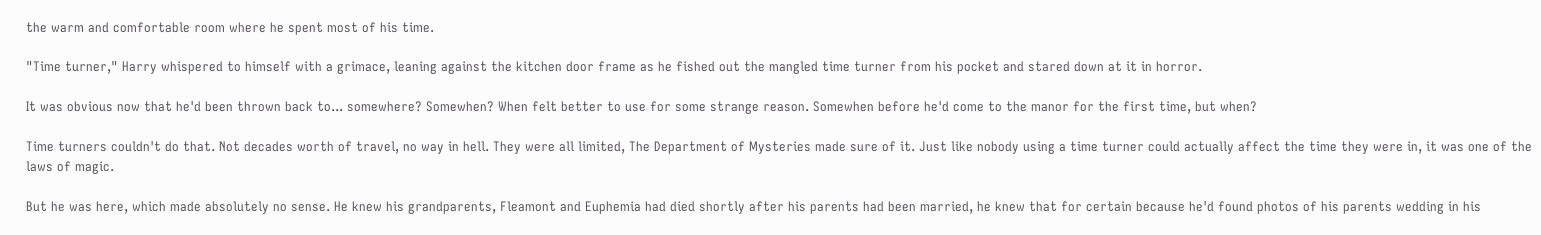the warm and comfortable room where he spent most of his time.

"Time turner," Harry whispered to himself with a grimace, leaning against the kitchen door frame as he fished out the mangled time turner from his pocket and stared down at it in horror.

It was obvious now that he'd been thrown back to... somewhere? Somewhen? When felt better to use for some strange reason. Somewhen before he'd come to the manor for the first time, but when?

Time turners couldn't do that. Not decades worth of travel, no way in hell. They were all limited, The Department of Mysteries made sure of it. Just like nobody using a time turner could actually affect the time they were in, it was one of the laws of magic.

But he was here, which made absolutely no sense. He knew his grandparents, Fleamont and Euphemia had died shortly after his parents had been married, he knew that for certain because he'd found photos of his parents wedding in his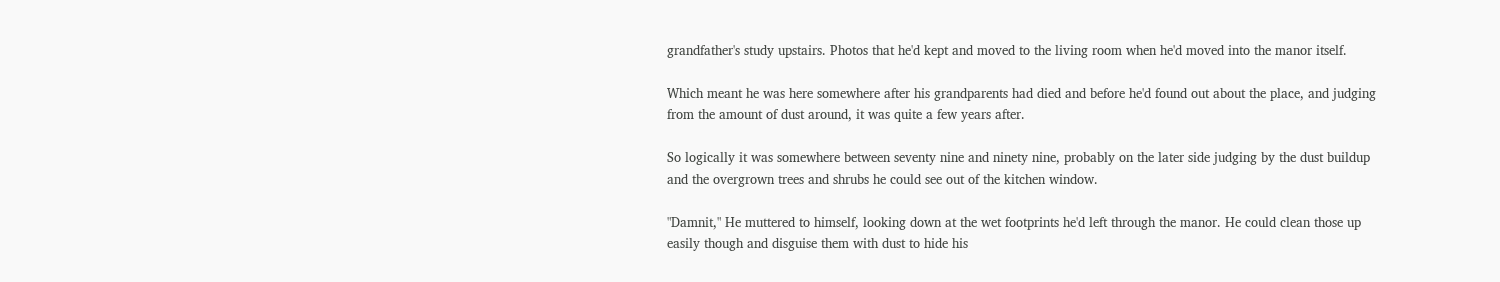grandfather's study upstairs. Photos that he'd kept and moved to the living room when he'd moved into the manor itself.

Which meant he was here somewhere after his grandparents had died and before he'd found out about the place, and judging from the amount of dust around, it was quite a few years after.

So logically it was somewhere between seventy nine and ninety nine, probably on the later side judging by the dust buildup and the overgrown trees and shrubs he could see out of the kitchen window.

"Damnit," He muttered to himself, looking down at the wet footprints he'd left through the manor. He could clean those up easily though and disguise them with dust to hide his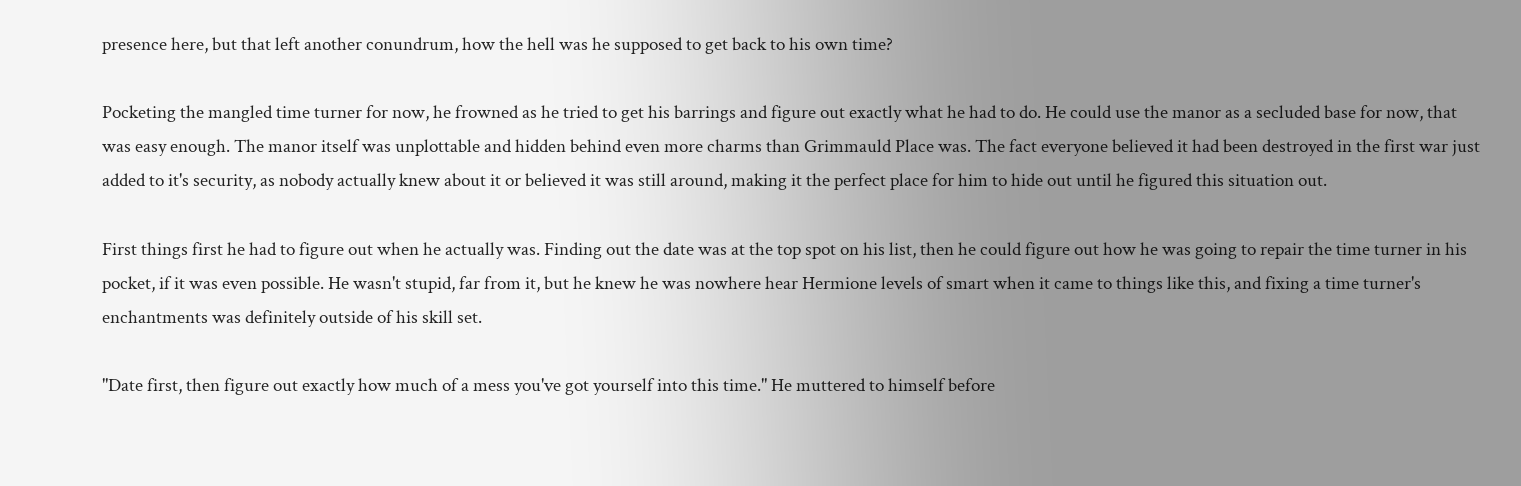presence here, but that left another conundrum, how the hell was he supposed to get back to his own time?

Pocketing the mangled time turner for now, he frowned as he tried to get his barrings and figure out exactly what he had to do. He could use the manor as a secluded base for now, that was easy enough. The manor itself was unplottable and hidden behind even more charms than Grimmauld Place was. The fact everyone believed it had been destroyed in the first war just added to it's security, as nobody actually knew about it or believed it was still around, making it the perfect place for him to hide out until he figured this situation out.

First things first he had to figure out when he actually was. Finding out the date was at the top spot on his list, then he could figure out how he was going to repair the time turner in his pocket, if it was even possible. He wasn't stupid, far from it, but he knew he was nowhere hear Hermione levels of smart when it came to things like this, and fixing a time turner's enchantments was definitely outside of his skill set.

"Date first, then figure out exactly how much of a mess you've got yourself into this time." He muttered to himself before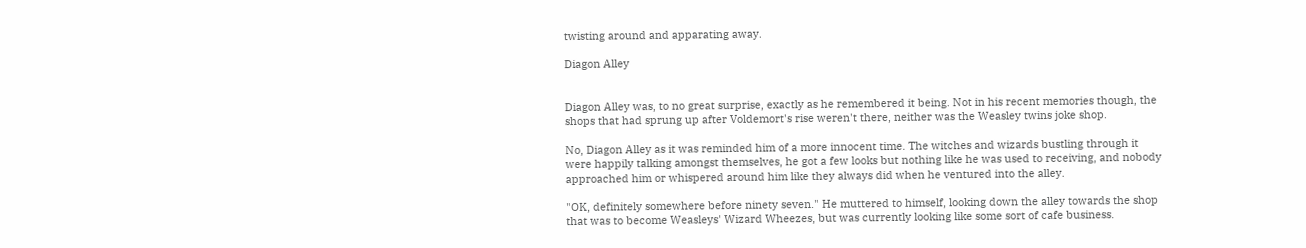twisting around and apparating away.

Diagon Alley


Diagon Alley was, to no great surprise, exactly as he remembered it being. Not in his recent memories though, the shops that had sprung up after Voldemort's rise weren't there, neither was the Weasley twins joke shop.

No, Diagon Alley as it was reminded him of a more innocent time. The witches and wizards bustling through it were happily talking amongst themselves, he got a few looks but nothing like he was used to receiving, and nobody approached him or whispered around him like they always did when he ventured into the alley.

"OK, definitely somewhere before ninety seven." He muttered to himself, looking down the alley towards the shop that was to become Weasleys' Wizard Wheezes, but was currently looking like some sort of cafe business.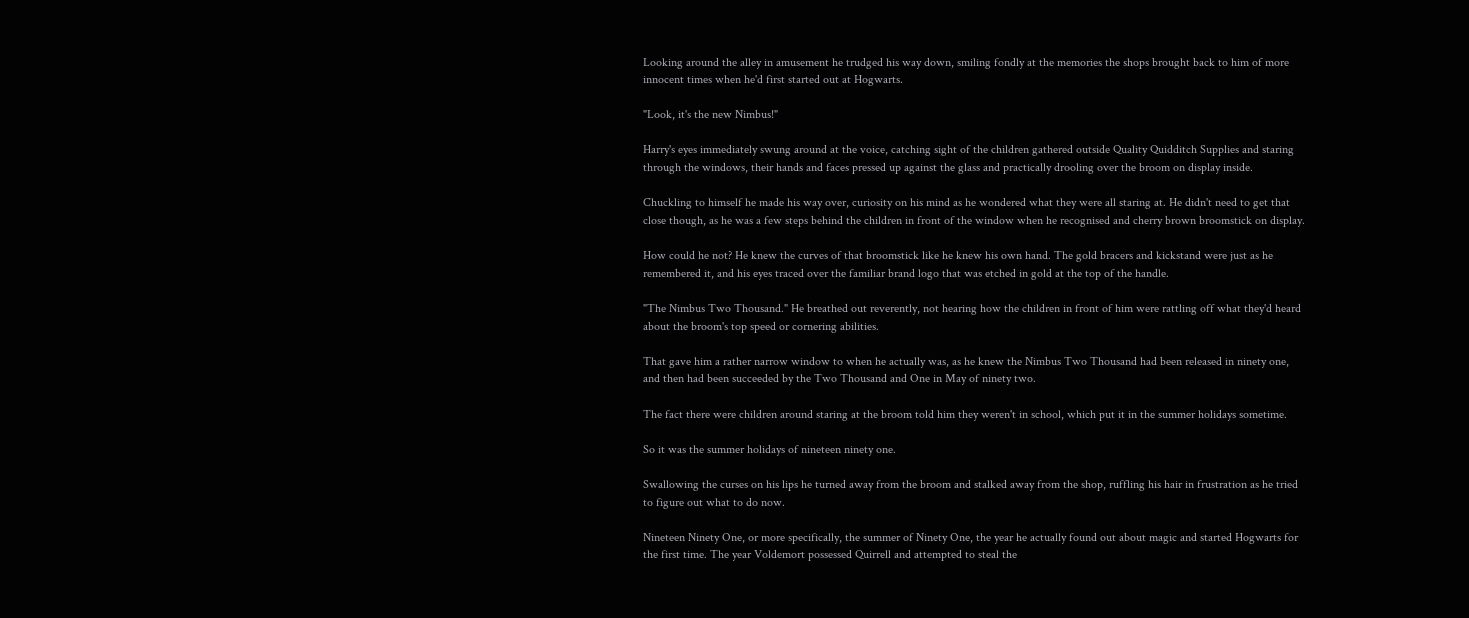Looking around the alley in amusement he trudged his way down, smiling fondly at the memories the shops brought back to him of more innocent times when he'd first started out at Hogwarts.

"Look, it's the new Nimbus!"

Harry's eyes immediately swung around at the voice, catching sight of the children gathered outside Quality Quidditch Supplies and staring through the windows, their hands and faces pressed up against the glass and practically drooling over the broom on display inside.

Chuckling to himself he made his way over, curiosity on his mind as he wondered what they were all staring at. He didn't need to get that close though, as he was a few steps behind the children in front of the window when he recognised and cherry brown broomstick on display.

How could he not? He knew the curves of that broomstick like he knew his own hand. The gold bracers and kickstand were just as he remembered it, and his eyes traced over the familiar brand logo that was etched in gold at the top of the handle.

"The Nimbus Two Thousand." He breathed out reverently, not hearing how the children in front of him were rattling off what they'd heard about the broom's top speed or cornering abilities.

That gave him a rather narrow window to when he actually was, as he knew the Nimbus Two Thousand had been released in ninety one, and then had been succeeded by the Two Thousand and One in May of ninety two.

The fact there were children around staring at the broom told him they weren't in school, which put it in the summer holidays sometime.

So it was the summer holidays of nineteen ninety one.

Swallowing the curses on his lips he turned away from the broom and stalked away from the shop, ruffling his hair in frustration as he tried to figure out what to do now.

Nineteen Ninety One, or more specifically, the summer of Ninety One, the year he actually found out about magic and started Hogwarts for the first time. The year Voldemort possessed Quirrell and attempted to steal the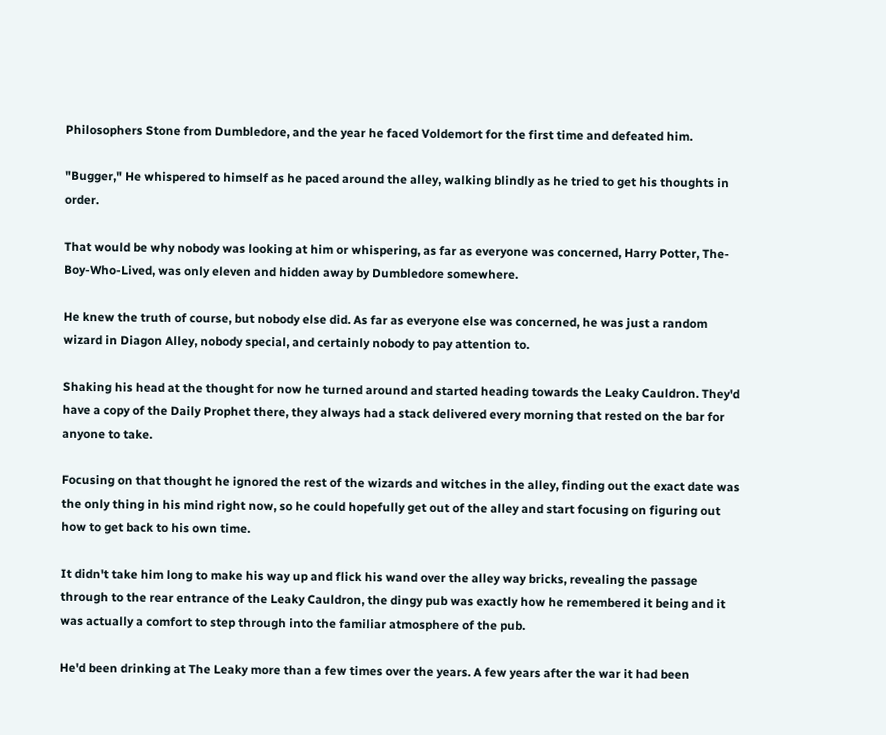Philosophers Stone from Dumbledore, and the year he faced Voldemort for the first time and defeated him.

"Bugger," He whispered to himself as he paced around the alley, walking blindly as he tried to get his thoughts in order.

That would be why nobody was looking at him or whispering, as far as everyone was concerned, Harry Potter, The-Boy-Who-Lived, was only eleven and hidden away by Dumbledore somewhere.

He knew the truth of course, but nobody else did. As far as everyone else was concerned, he was just a random wizard in Diagon Alley, nobody special, and certainly nobody to pay attention to.

Shaking his head at the thought for now he turned around and started heading towards the Leaky Cauldron. They'd have a copy of the Daily Prophet there, they always had a stack delivered every morning that rested on the bar for anyone to take.

Focusing on that thought he ignored the rest of the wizards and witches in the alley, finding out the exact date was the only thing in his mind right now, so he could hopefully get out of the alley and start focusing on figuring out how to get back to his own time.

It didn't take him long to make his way up and flick his wand over the alley way bricks, revealing the passage through to the rear entrance of the Leaky Cauldron, the dingy pub was exactly how he remembered it being and it was actually a comfort to step through into the familiar atmosphere of the pub.

He'd been drinking at The Leaky more than a few times over the years. A few years after the war it had been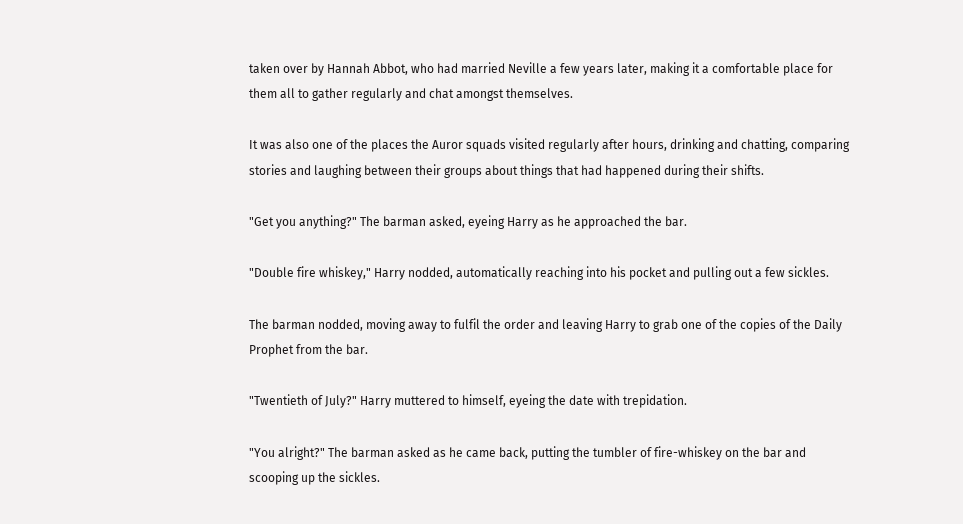taken over by Hannah Abbot, who had married Neville a few years later, making it a comfortable place for them all to gather regularly and chat amongst themselves.

It was also one of the places the Auror squads visited regularly after hours, drinking and chatting, comparing stories and laughing between their groups about things that had happened during their shifts.

"Get you anything?" The barman asked, eyeing Harry as he approached the bar.

"Double fire whiskey," Harry nodded, automatically reaching into his pocket and pulling out a few sickles.

The barman nodded, moving away to fulfil the order and leaving Harry to grab one of the copies of the Daily Prophet from the bar.

"Twentieth of July?" Harry muttered to himself, eyeing the date with trepidation.

"You alright?" The barman asked as he came back, putting the tumbler of fire-whiskey on the bar and scooping up the sickles.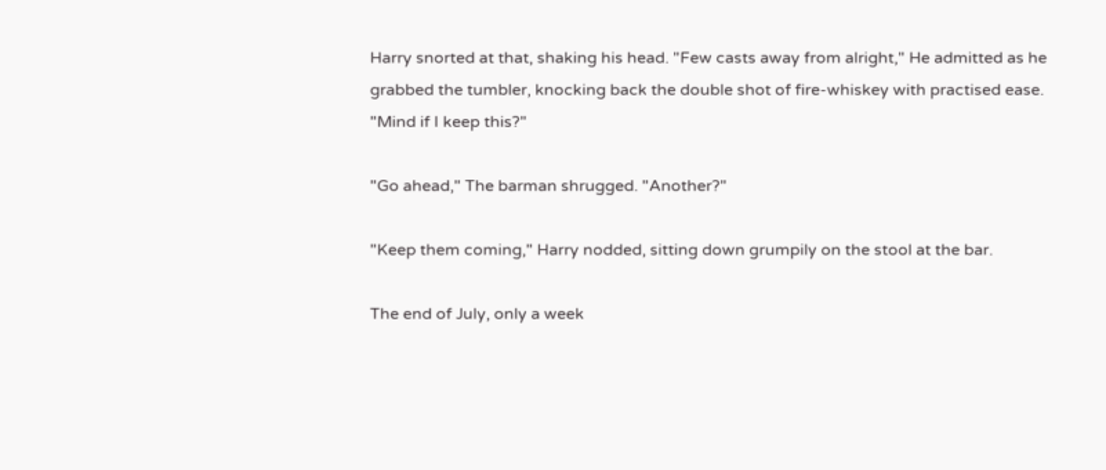Harry snorted at that, shaking his head. "Few casts away from alright," He admitted as he grabbed the tumbler, knocking back the double shot of fire-whiskey with practised ease. "Mind if I keep this?"

"Go ahead," The barman shrugged. "Another?"

"Keep them coming," Harry nodded, sitting down grumpily on the stool at the bar.

The end of July, only a week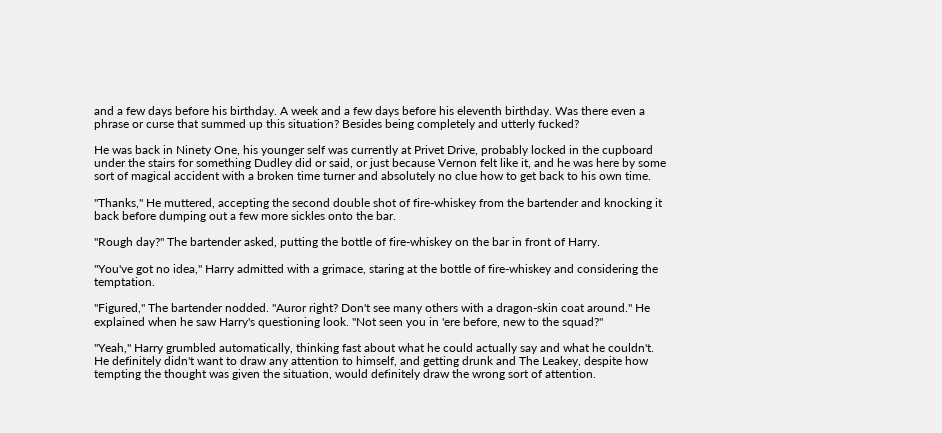and a few days before his birthday. A week and a few days before his eleventh birthday. Was there even a phrase or curse that summed up this situation? Besides being completely and utterly fucked?

He was back in Ninety One, his younger self was currently at Privet Drive, probably locked in the cupboard under the stairs for something Dudley did or said, or just because Vernon felt like it, and he was here by some sort of magical accident with a broken time turner and absolutely no clue how to get back to his own time.

"Thanks," He muttered, accepting the second double shot of fire-whiskey from the bartender and knocking it back before dumping out a few more sickles onto the bar.

"Rough day?" The bartender asked, putting the bottle of fire-whiskey on the bar in front of Harry.

"You've got no idea," Harry admitted with a grimace, staring at the bottle of fire-whiskey and considering the temptation.

"Figured," The bartender nodded. "Auror right? Don't see many others with a dragon-skin coat around." He explained when he saw Harry's questioning look. "Not seen you in 'ere before, new to the squad?"

"Yeah," Harry grumbled automatically, thinking fast about what he could actually say and what he couldn't. He definitely didn't want to draw any attention to himself, and getting drunk and The Leakey, despite how tempting the thought was given the situation, would definitely draw the wrong sort of attention.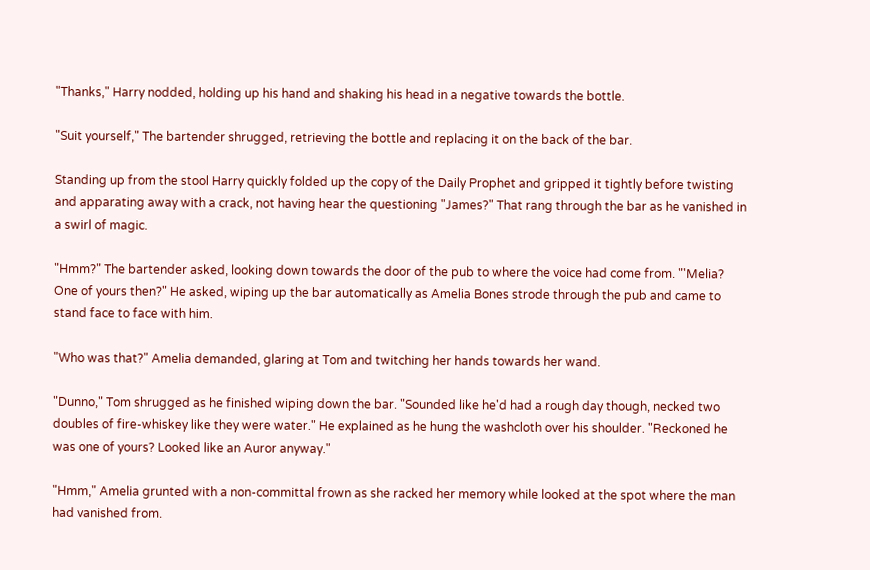"Thanks," Harry nodded, holding up his hand and shaking his head in a negative towards the bottle.

"Suit yourself," The bartender shrugged, retrieving the bottle and replacing it on the back of the bar.

Standing up from the stool Harry quickly folded up the copy of the Daily Prophet and gripped it tightly before twisting and apparating away with a crack, not having hear the questioning "James?" That rang through the bar as he vanished in a swirl of magic.

"Hmm?" The bartender asked, looking down towards the door of the pub to where the voice had come from. "'Melia? One of yours then?" He asked, wiping up the bar automatically as Amelia Bones strode through the pub and came to stand face to face with him.

"Who was that?" Amelia demanded, glaring at Tom and twitching her hands towards her wand.

"Dunno," Tom shrugged as he finished wiping down the bar. "Sounded like he'd had a rough day though, necked two doubles of fire-whiskey like they were water." He explained as he hung the washcloth over his shoulder. "Reckoned he was one of yours? Looked like an Auror anyway."

"Hmm," Amelia grunted with a non-committal frown as she racked her memory while looked at the spot where the man had vanished from.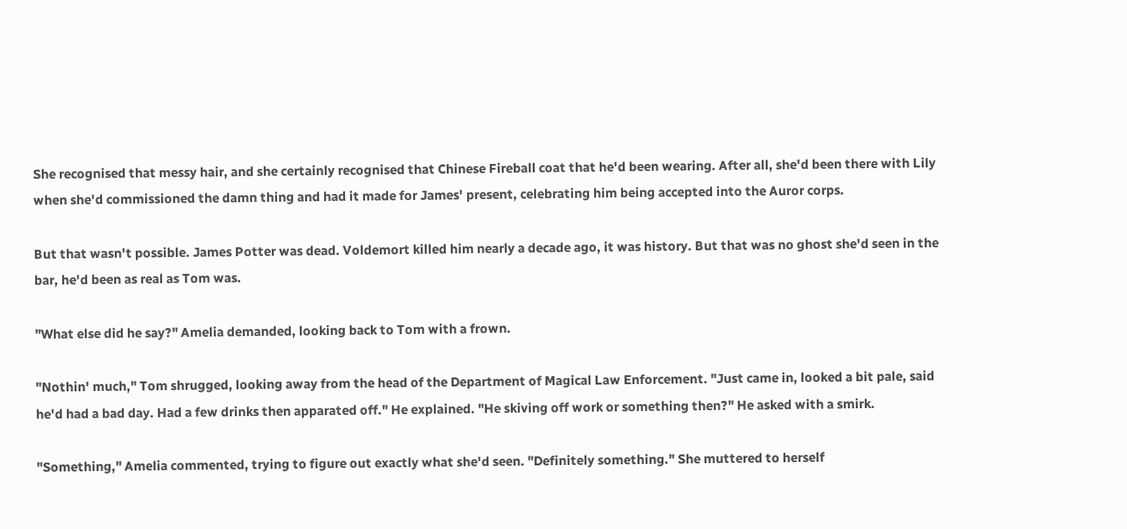She recognised that messy hair, and she certainly recognised that Chinese Fireball coat that he'd been wearing. After all, she'd been there with Lily when she'd commissioned the damn thing and had it made for James' present, celebrating him being accepted into the Auror corps.

But that wasn't possible. James Potter was dead. Voldemort killed him nearly a decade ago, it was history. But that was no ghost she'd seen in the bar, he'd been as real as Tom was.

"What else did he say?" Amelia demanded, looking back to Tom with a frown.

"Nothin' much," Tom shrugged, looking away from the head of the Department of Magical Law Enforcement. "Just came in, looked a bit pale, said he'd had a bad day. Had a few drinks then apparated off." He explained. "He skiving off work or something then?" He asked with a smirk.

"Something," Amelia commented, trying to figure out exactly what she'd seen. "Definitely something." She muttered to herself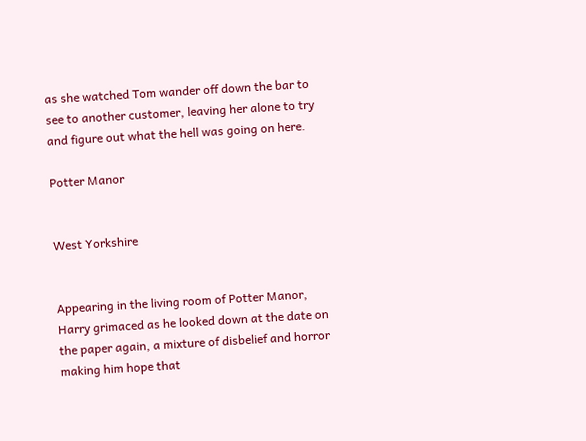as she watched Tom wander off down the bar to see to another customer, leaving her alone to try and figure out what the hell was going on here.

Potter Manor


West Yorkshire


Appearing in the living room of Potter Manor, Harry grimaced as he looked down at the date on the paper again, a mixture of disbelief and horror making him hope that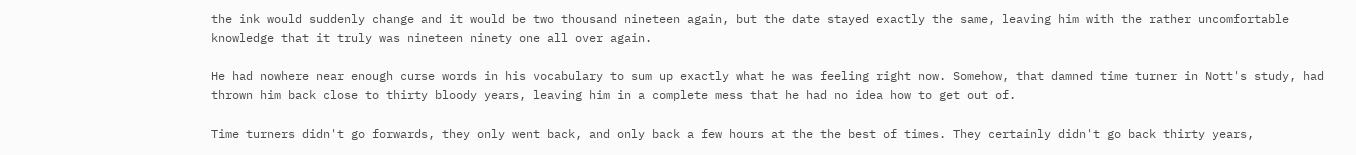the ink would suddenly change and it would be two thousand nineteen again, but the date stayed exactly the same, leaving him with the rather uncomfortable knowledge that it truly was nineteen ninety one all over again.

He had nowhere near enough curse words in his vocabulary to sum up exactly what he was feeling right now. Somehow, that damned time turner in Nott's study, had thrown him back close to thirty bloody years, leaving him in a complete mess that he had no idea how to get out of.

Time turners didn't go forwards, they only went back, and only back a few hours at the the best of times. They certainly didn't go back thirty years,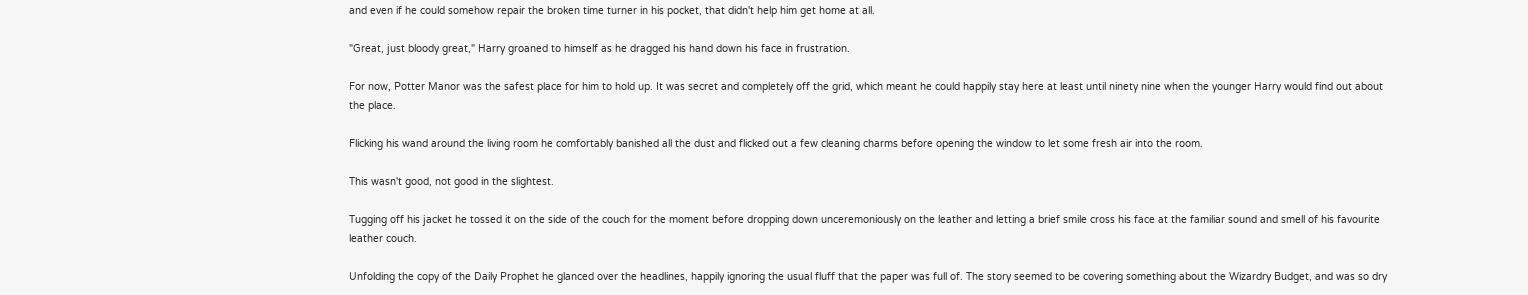and even if he could somehow repair the broken time turner in his pocket, that didn't help him get home at all.

"Great, just bloody great," Harry groaned to himself as he dragged his hand down his face in frustration.

For now, Potter Manor was the safest place for him to hold up. It was secret and completely off the grid, which meant he could happily stay here at least until ninety nine when the younger Harry would find out about the place.

Flicking his wand around the living room he comfortably banished all the dust and flicked out a few cleaning charms before opening the window to let some fresh air into the room.

This wasn't good, not good in the slightest.

Tugging off his jacket he tossed it on the side of the couch for the moment before dropping down unceremoniously on the leather and letting a brief smile cross his face at the familiar sound and smell of his favourite leather couch.

Unfolding the copy of the Daily Prophet he glanced over the headlines, happily ignoring the usual fluff that the paper was full of. The story seemed to be covering something about the Wizardry Budget, and was so dry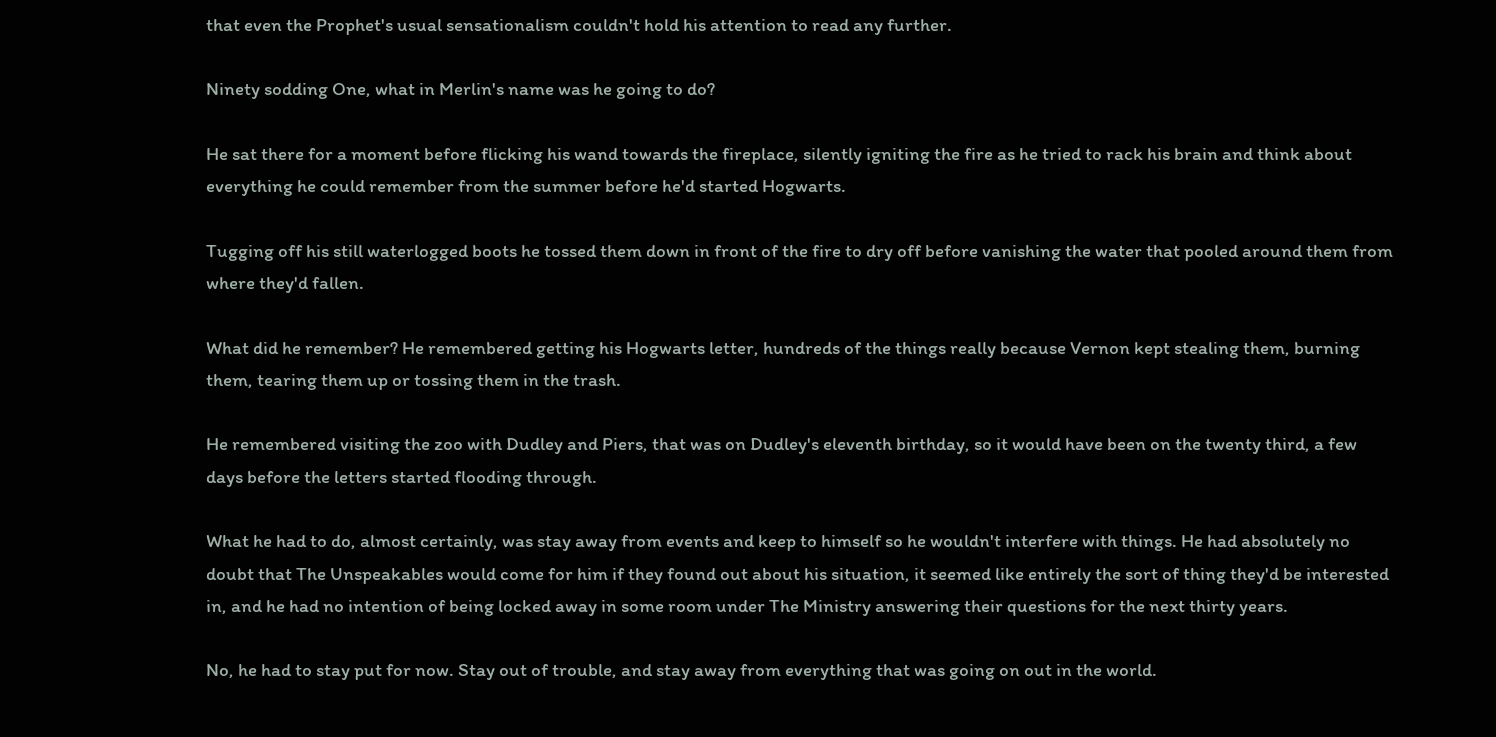that even the Prophet's usual sensationalism couldn't hold his attention to read any further.

Ninety sodding One, what in Merlin's name was he going to do?

He sat there for a moment before flicking his wand towards the fireplace, silently igniting the fire as he tried to rack his brain and think about everything he could remember from the summer before he'd started Hogwarts.

Tugging off his still waterlogged boots he tossed them down in front of the fire to dry off before vanishing the water that pooled around them from where they'd fallen.

What did he remember? He remembered getting his Hogwarts letter, hundreds of the things really because Vernon kept stealing them, burning them, tearing them up or tossing them in the trash.

He remembered visiting the zoo with Dudley and Piers, that was on Dudley's eleventh birthday, so it would have been on the twenty third, a few days before the letters started flooding through.

What he had to do, almost certainly, was stay away from events and keep to himself so he wouldn't interfere with things. He had absolutely no doubt that The Unspeakables would come for him if they found out about his situation, it seemed like entirely the sort of thing they'd be interested in, and he had no intention of being locked away in some room under The Ministry answering their questions for the next thirty years.

No, he had to stay put for now. Stay out of trouble, and stay away from everything that was going on out in the world.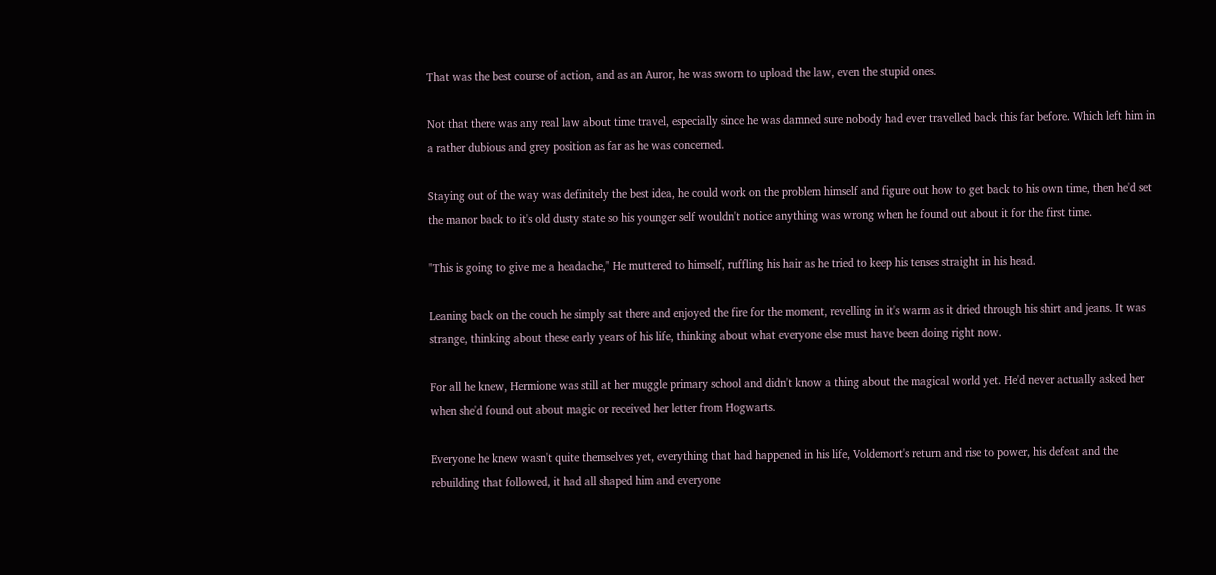That was the best course of action, and as an Auror, he was sworn to upload the law, even the stupid ones.

Not that there was any real law about time travel, especially since he was damned sure nobody had ever travelled back this far before. Which left him in a rather dubious and grey position as far as he was concerned.

Staying out of the way was definitely the best idea, he could work on the problem himself and figure out how to get back to his own time, then he'd set the manor back to it's old dusty state so his younger self wouldn't notice anything was wrong when he found out about it for the first time.

"This is going to give me a headache," He muttered to himself, ruffling his hair as he tried to keep his tenses straight in his head.

Leaning back on the couch he simply sat there and enjoyed the fire for the moment, revelling in it's warm as it dried through his shirt and jeans. It was strange, thinking about these early years of his life, thinking about what everyone else must have been doing right now.

For all he knew, Hermione was still at her muggle primary school and didn't know a thing about the magical world yet. He'd never actually asked her when she'd found out about magic or received her letter from Hogwarts.

Everyone he knew wasn't quite themselves yet, everything that had happened in his life, Voldemort's return and rise to power, his defeat and the rebuilding that followed, it had all shaped him and everyone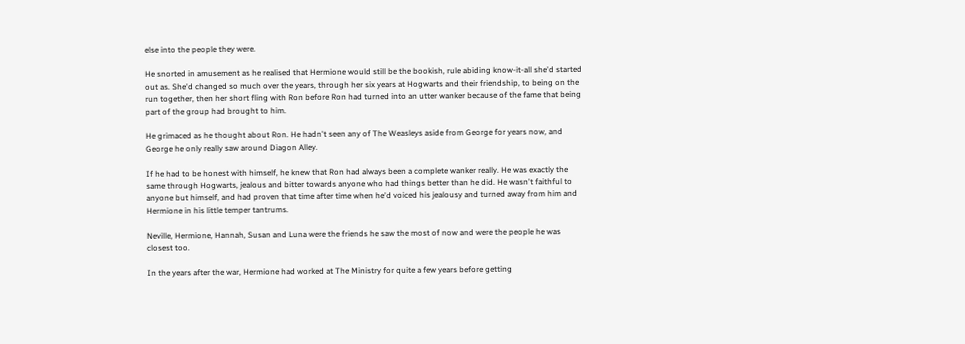else into the people they were.

He snorted in amusement as he realised that Hermione would still be the bookish, rule abiding know-it-all she'd started out as. She'd changed so much over the years, through her six years at Hogwarts and their friendship, to being on the run together, then her short fling with Ron before Ron had turned into an utter wanker because of the fame that being part of the group had brought to him.

He grimaced as he thought about Ron. He hadn't seen any of The Weasleys aside from George for years now, and George he only really saw around Diagon Alley.

If he had to be honest with himself, he knew that Ron had always been a complete wanker really. He was exactly the same through Hogwarts, jealous and bitter towards anyone who had things better than he did. He wasn't faithful to anyone but himself, and had proven that time after time when he'd voiced his jealousy and turned away from him and Hermione in his little temper tantrums.

Neville, Hermione, Hannah, Susan and Luna were the friends he saw the most of now and were the people he was closest too.

In the years after the war, Hermione had worked at The Ministry for quite a few years before getting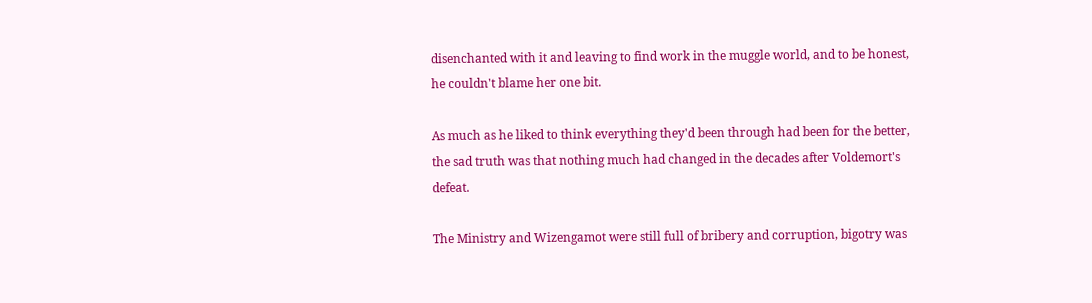disenchanted with it and leaving to find work in the muggle world, and to be honest, he couldn't blame her one bit.

As much as he liked to think everything they'd been through had been for the better, the sad truth was that nothing much had changed in the decades after Voldemort's defeat.

The Ministry and Wizengamot were still full of bribery and corruption, bigotry was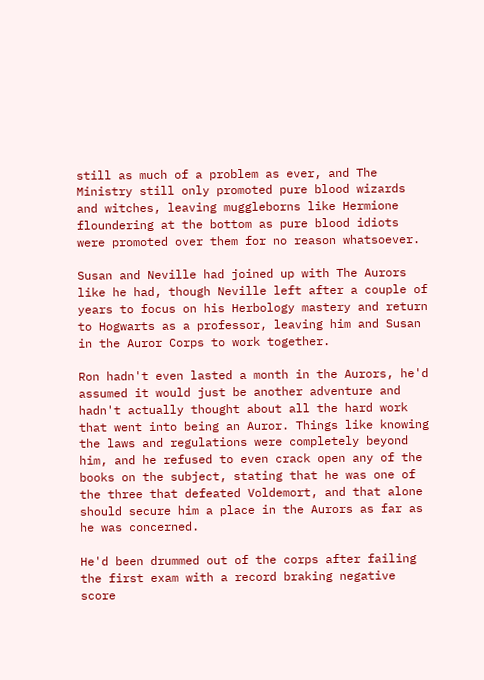still as much of a problem as ever, and The Ministry still only promoted pure blood wizards and witches, leaving muggleborns like Hermione floundering at the bottom as pure blood idiots were promoted over them for no reason whatsoever.

Susan and Neville had joined up with The Aurors like he had, though Neville left after a couple of years to focus on his Herbology mastery and return to Hogwarts as a professor, leaving him and Susan in the Auror Corps to work together.

Ron hadn't even lasted a month in the Aurors, he'd assumed it would just be another adventure and hadn't actually thought about all the hard work that went into being an Auror. Things like knowing the laws and regulations were completely beyond him, and he refused to even crack open any of the books on the subject, stating that he was one of the three that defeated Voldemort, and that alone should secure him a place in the Aurors as far as he was concerned.

He'd been drummed out of the corps after failing the first exam with a record braking negative score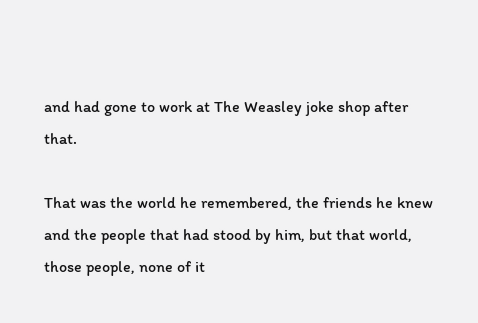and had gone to work at The Weasley joke shop after that.

That was the world he remembered, the friends he knew and the people that had stood by him, but that world, those people, none of it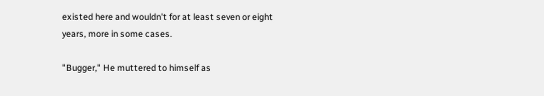existed here and wouldn't for at least seven or eight years, more in some cases.

"Bugger," He muttered to himself as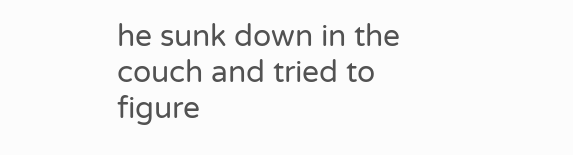he sunk down in the couch and tried to figure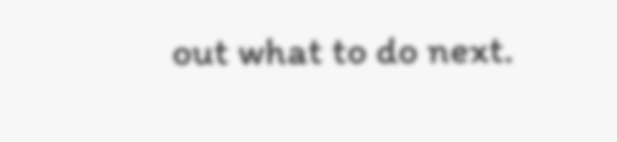out what to do next.